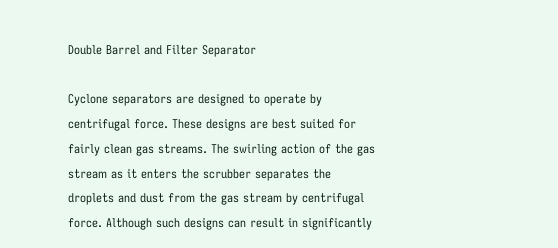Double Barrel and Filter Separator

Cyclone separators are designed to operate by centrifugal force. These designs are best suited for fairly clean gas streams. The swirling action of the gas stream as it enters the scrubber separates the droplets and dust from the gas stream by centrifugal force. Although such designs can result in significantly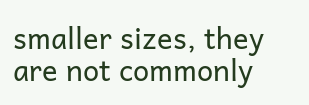smaller sizes, they are not commonly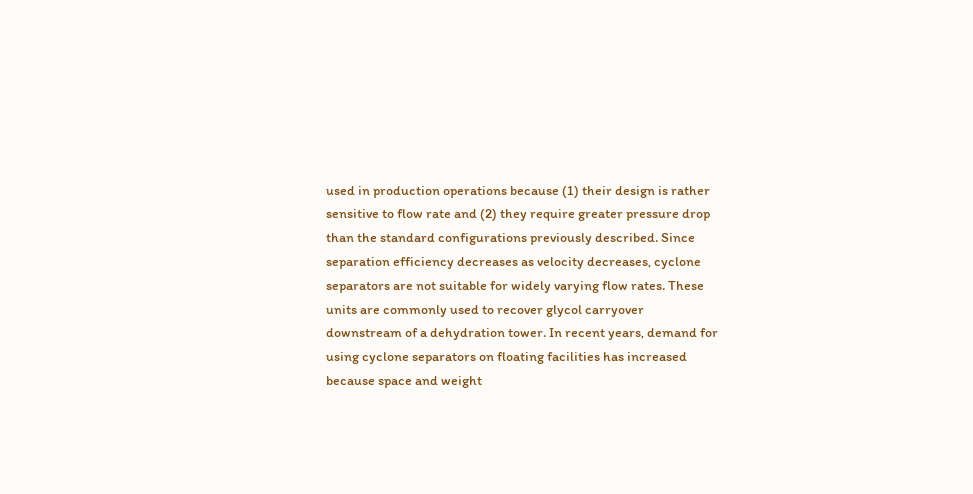used in production operations because (1) their design is rather sensitive to flow rate and (2) they require greater pressure drop than the standard configurations previously described. Since separation efficiency decreases as velocity decreases, cyclone separators are not suitable for widely varying flow rates. These units are commonly used to recover glycol carryover downstream of a dehydration tower. In recent years, demand for using cyclone separators on floating facilities has increased because space and weight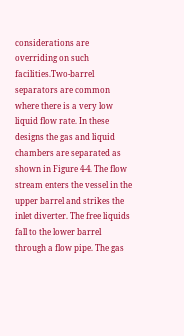considerations are overriding on such facilities.Two-barrel separators are common where there is a very low liquid flow rate. In these designs the gas and liquid chambers are separated as shown in Figure 4-4. The flow stream enters the vessel in the upper barrel and strikes the inlet diverter. The free liquids fall to the lower barrel through a flow pipe. The gas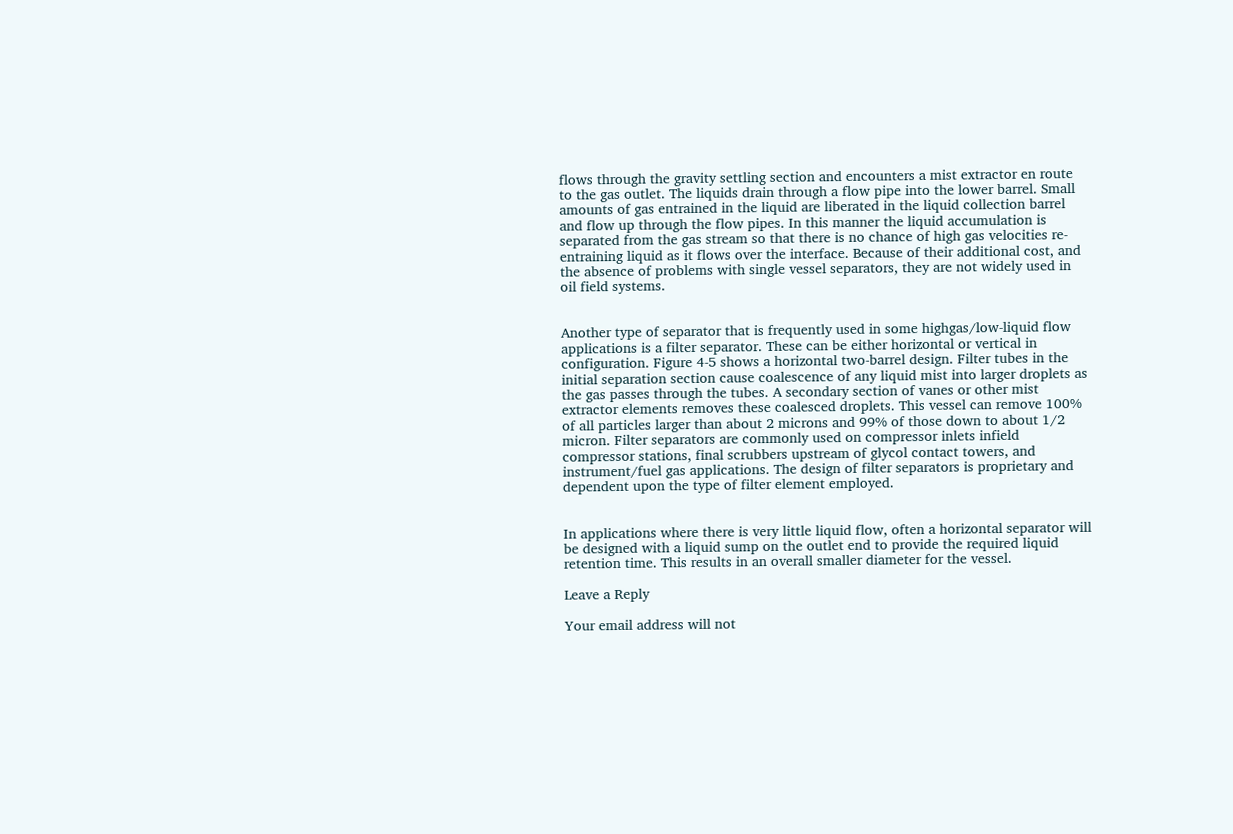flows through the gravity settling section and encounters a mist extractor en route to the gas outlet. The liquids drain through a flow pipe into the lower barrel. Small amounts of gas entrained in the liquid are liberated in the liquid collection barrel and flow up through the flow pipes. In this manner the liquid accumulation is separated from the gas stream so that there is no chance of high gas velocities re-entraining liquid as it flows over the interface. Because of their additional cost, and the absence of problems with single vessel separators, they are not widely used in oil field systems.


Another type of separator that is frequently used in some highgas/low-liquid flow applications is a filter separator. These can be either horizontal or vertical in configuration. Figure 4-5 shows a horizontal two-barrel design. Filter tubes in the initial separation section cause coalescence of any liquid mist into larger droplets as the gas passes through the tubes. A secondary section of vanes or other mist extractor elements removes these coalesced droplets. This vessel can remove 100% of all particles larger than about 2 microns and 99% of those down to about 1/2 micron. Filter separators are commonly used on compressor inlets infield compressor stations, final scrubbers upstream of glycol contact towers, and instrument/fuel gas applications. The design of filter separators is proprietary and dependent upon the type of filter element employed.


In applications where there is very little liquid flow, often a horizontal separator will be designed with a liquid sump on the outlet end to provide the required liquid retention time. This results in an overall smaller diameter for the vessel.

Leave a Reply

Your email address will not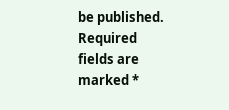be published. Required fields are marked *